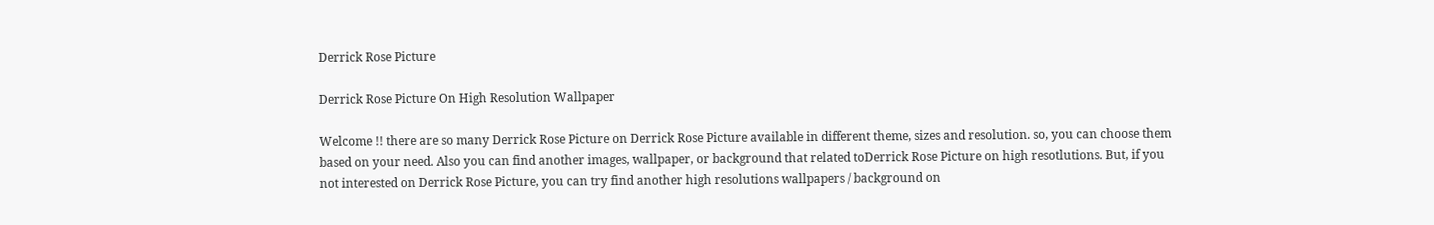Derrick Rose Picture

Derrick Rose Picture On High Resolution Wallpaper

Welcome !! there are so many Derrick Rose Picture on Derrick Rose Picture available in different theme, sizes and resolution. so, you can choose them based on your need. Also you can find another images, wallpaper, or background that related toDerrick Rose Picture on high resotlutions. But, if you not interested on Derrick Rose Picture, you can try find another high resolutions wallpapers / background on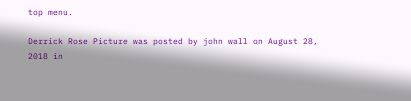top menu.

Derrick Rose Picture was posted by john wall on August 28, 2018 in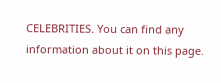CELEBRITIES. You can find any information about it on this page.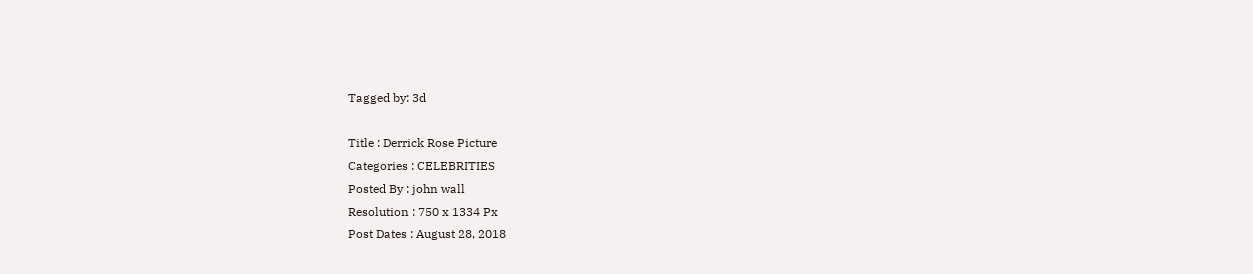Tagged by: 3d

Title : Derrick Rose Picture
Categories : CELEBRITIES
Posted By : john wall
Resolution : 750 x 1334 Px
Post Dates : August 28, 2018